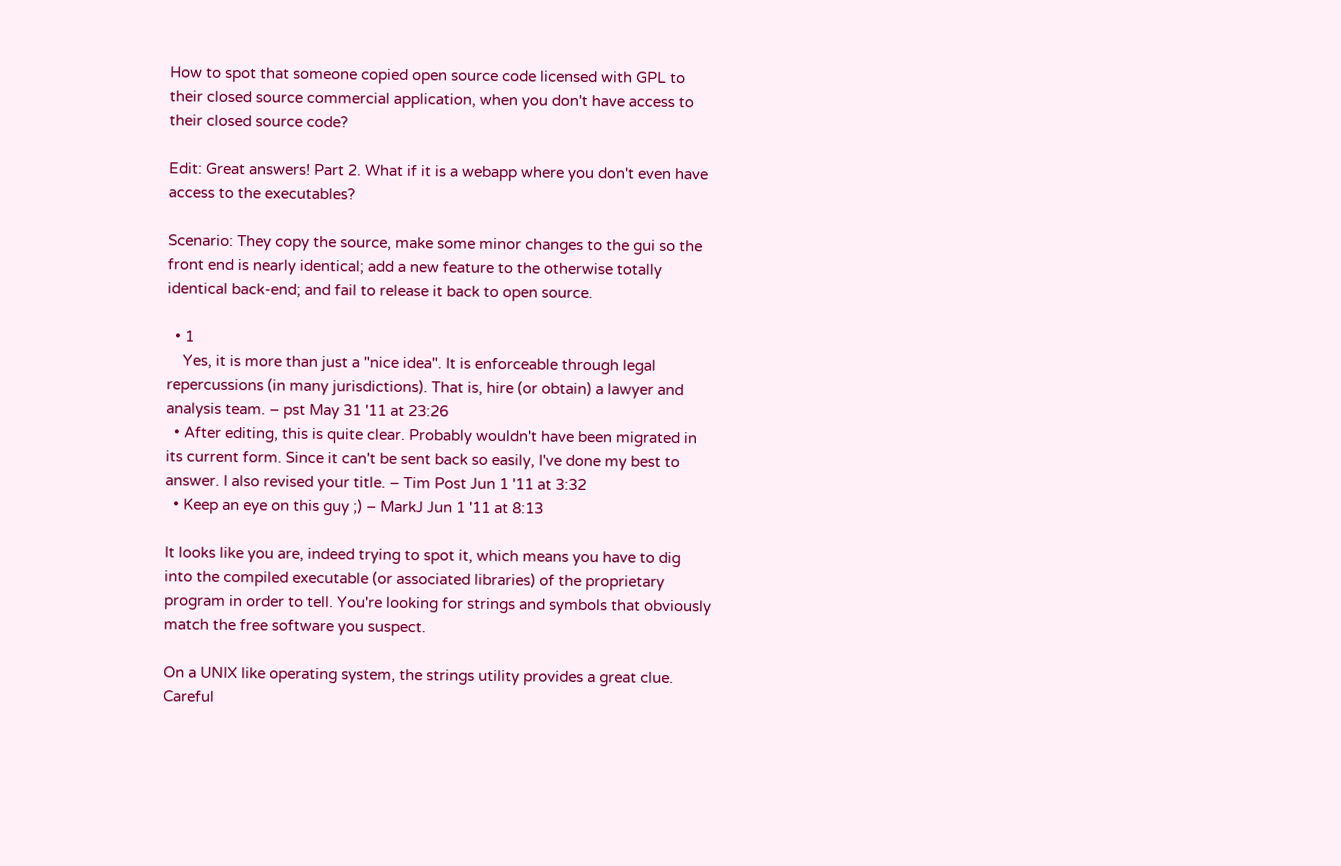How to spot that someone copied open source code licensed with GPL to their closed source commercial application, when you don't have access to their closed source code?

Edit: Great answers! Part 2. What if it is a webapp where you don't even have access to the executables?

Scenario: They copy the source, make some minor changes to the gui so the front end is nearly identical; add a new feature to the otherwise totally identical back-end; and fail to release it back to open source.

  • 1
    Yes, it is more than just a "nice idea". It is enforceable through legal repercussions (in many jurisdictions). That is, hire (or obtain) a lawyer and analysis team. – pst May 31 '11 at 23:26
  • After editing, this is quite clear. Probably wouldn't have been migrated in its current form. Since it can't be sent back so easily, I've done my best to answer. I also revised your title. – Tim Post Jun 1 '11 at 3:32
  • Keep an eye on this guy ;) – MarkJ Jun 1 '11 at 8:13

It looks like you are, indeed trying to spot it, which means you have to dig into the compiled executable (or associated libraries) of the proprietary program in order to tell. You're looking for strings and symbols that obviously match the free software you suspect.

On a UNIX like operating system, the strings utility provides a great clue. Careful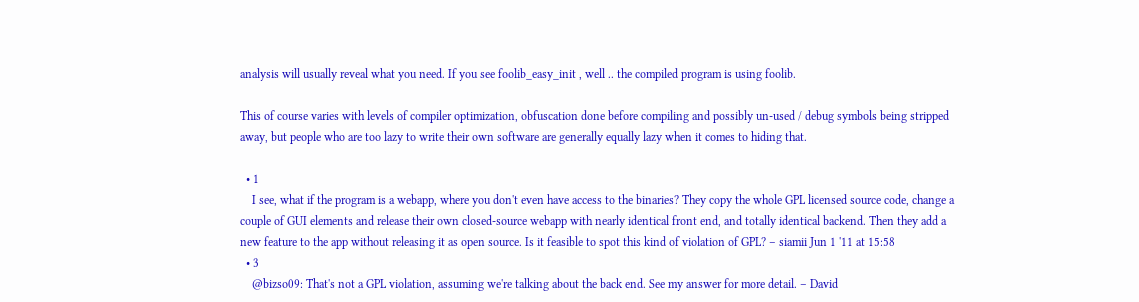analysis will usually reveal what you need. If you see foolib_easy_init , well .. the compiled program is using foolib.

This of course varies with levels of compiler optimization, obfuscation done before compiling and possibly un-used / debug symbols being stripped away, but people who are too lazy to write their own software are generally equally lazy when it comes to hiding that.

  • 1
    I see, what if the program is a webapp, where you don't even have access to the binaries? They copy the whole GPL licensed source code, change a couple of GUI elements and release their own closed-source webapp with nearly identical front end, and totally identical backend. Then they add a new feature to the app without releasing it as open source. Is it feasible to spot this kind of violation of GPL? – siamii Jun 1 '11 at 15:58
  • 3
    @bizso09: That's not a GPL violation, assuming we're talking about the back end. See my answer for more detail. – David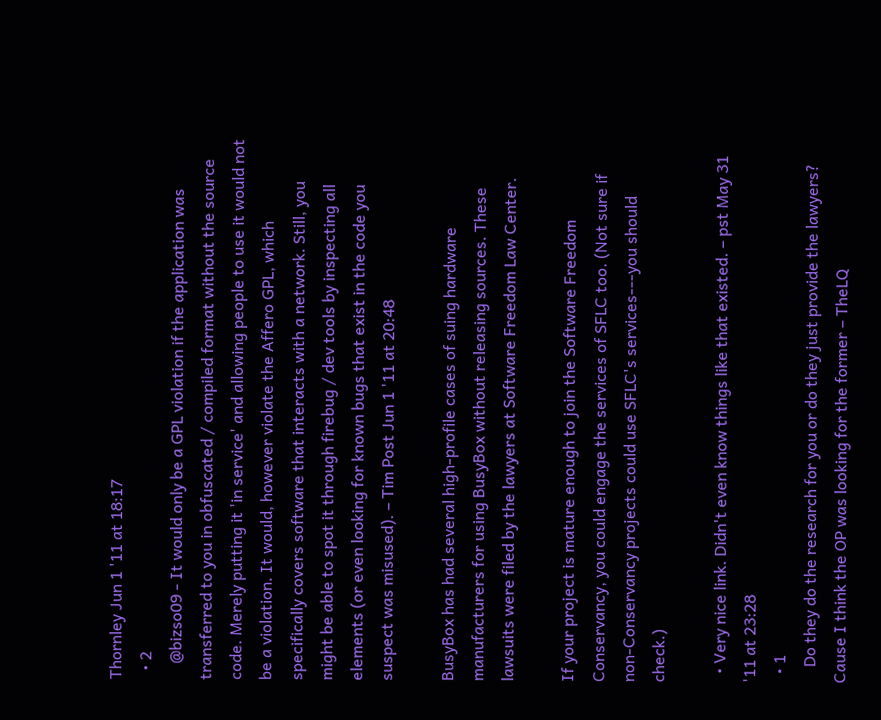Thornley Jun 1 '11 at 18:17
  • 2
    @bizso09 - It would only be a GPL violation if the application was transferred to you in obfuscated / compiled format without the source code. Merely putting it 'in service' and allowing people to use it would not be a violation. It would, however violate the Affero GPL, which specifically covers software that interacts with a network. Still, you might be able to spot it through firebug / dev tools by inspecting all elements (or even looking for known bugs that exist in the code you suspect was misused). – Tim Post Jun 1 '11 at 20:48

BusyBox has had several high-profile cases of suing hardware manufacturers for using BusyBox without releasing sources. These lawsuits were filed by the lawyers at Software Freedom Law Center.

If your project is mature enough to join the Software Freedom Conservancy, you could engage the services of SFLC too. (Not sure if non-Conservancy projects could use SFLC's services---you should check.)

  • Very nice link. Didn't even know things like that existed. – pst May 31 '11 at 23:28
  • 1
    Do they do the research for you or do they just provide the lawyers? Cause I think the OP was looking for the former – TheLQ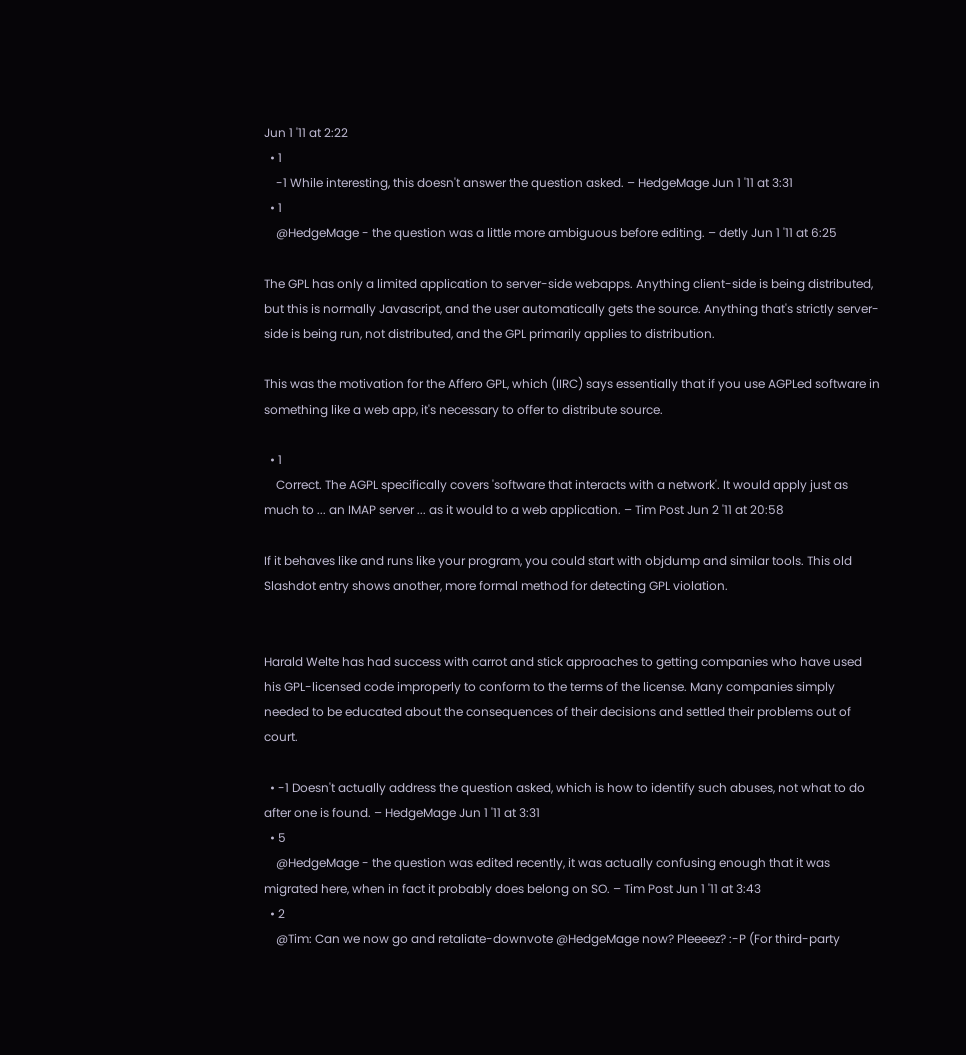Jun 1 '11 at 2:22
  • 1
    -1 While interesting, this doesn't answer the question asked. – HedgeMage Jun 1 '11 at 3:31
  • 1
    @HedgeMage - the question was a little more ambiguous before editing. – detly Jun 1 '11 at 6:25

The GPL has only a limited application to server-side webapps. Anything client-side is being distributed, but this is normally Javascript, and the user automatically gets the source. Anything that's strictly server-side is being run, not distributed, and the GPL primarily applies to distribution.

This was the motivation for the Affero GPL, which (IIRC) says essentially that if you use AGPLed software in something like a web app, it's necessary to offer to distribute source.

  • 1
    Correct. The AGPL specifically covers 'software that interacts with a network'. It would apply just as much to ... an IMAP server ... as it would to a web application. – Tim Post Jun 2 '11 at 20:58

If it behaves like and runs like your program, you could start with objdump and similar tools. This old Slashdot entry shows another, more formal method for detecting GPL violation.


Harald Welte has had success with carrot and stick approaches to getting companies who have used his GPL-licensed code improperly to conform to the terms of the license. Many companies simply needed to be educated about the consequences of their decisions and settled their problems out of court.

  • -1 Doesn't actually address the question asked, which is how to identify such abuses, not what to do after one is found. – HedgeMage Jun 1 '11 at 3:31
  • 5
    @HedgeMage - the question was edited recently, it was actually confusing enough that it was migrated here, when in fact it probably does belong on SO. – Tim Post Jun 1 '11 at 3:43
  • 2
    @Tim: Can we now go and retaliate-downvote @HedgeMage now? Pleeeez? :-P (For third-party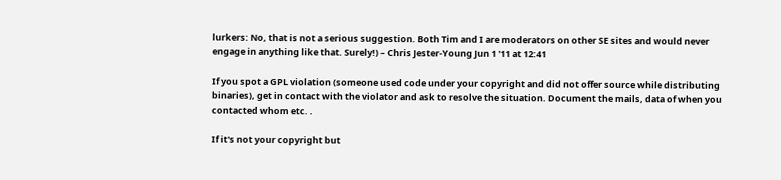lurkers: No, that is not a serious suggestion. Both Tim and I are moderators on other SE sites and would never engage in anything like that. Surely!) – Chris Jester-Young Jun 1 '11 at 12:41

If you spot a GPL violation (someone used code under your copyright and did not offer source while distributing binaries), get in contact with the violator and ask to resolve the situation. Document the mails, data of when you contacted whom etc. .

If it's not your copyright but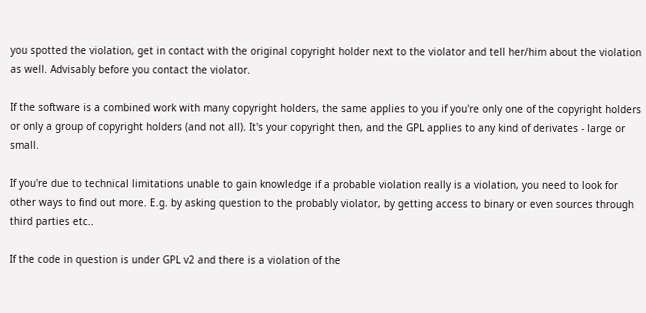you spotted the violation, get in contact with the original copyright holder next to the violator and tell her/him about the violation as well. Advisably before you contact the violator.

If the software is a combined work with many copyright holders, the same applies to you if you're only one of the copyright holders or only a group of copyright holders (and not all). It's your copyright then, and the GPL applies to any kind of derivates - large or small.

If you're due to technical limitations unable to gain knowledge if a probable violation really is a violation, you need to look for other ways to find out more. E.g. by asking question to the probably violator, by getting access to binary or even sources through third parties etc..

If the code in question is under GPL v2 and there is a violation of the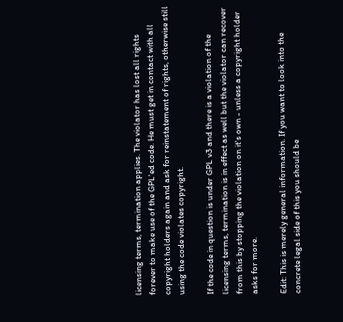licensing terms, termination applies. The violator has lost all rights forever to make use of the GPL'ed code. He must get in contact with all copyright holders again and ask for reinstatement of rights, otherwise still using the code violates copyright.

If the code in question is under GPL v3 and there is a violation of the licensing terms, termination is in effect as well but the violator can recover from this by stopping the violation on it's own - unless a copyright holder asks for more.

Edit: This is merely general information. If you want to look into the concrete legal side of this you should be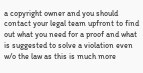a copyright owner and you should contact your legal team upfront to find out what you need for a proof and what is suggested to solve a violation even w/o the law as this is much more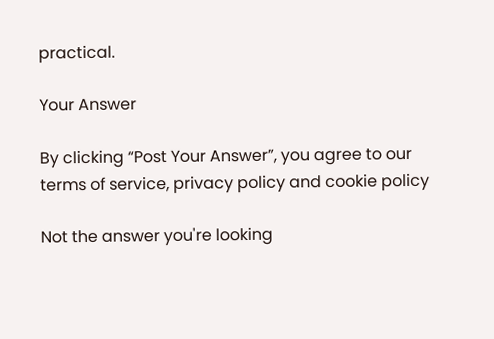practical.

Your Answer

By clicking “Post Your Answer”, you agree to our terms of service, privacy policy and cookie policy

Not the answer you're looking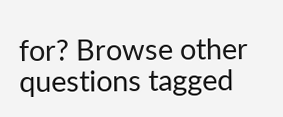for? Browse other questions tagged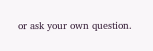or ask your own question.